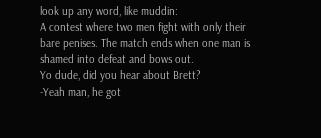look up any word, like muddin:
A contest where two men fight with only their bare penises. The match ends when one man is shamed into defeat and bows out.
Yo dude, did you hear about Brett?
-Yeah man, he got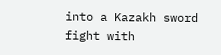into a Kazakh sword fight with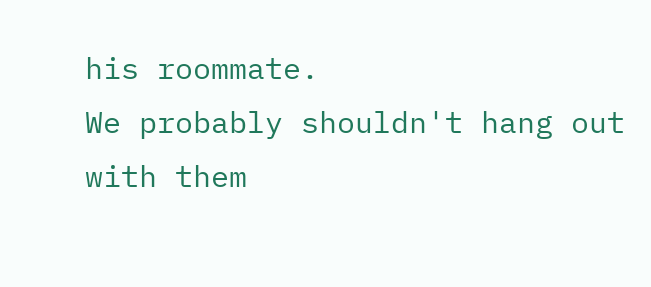his roommate.
We probably shouldn't hang out with them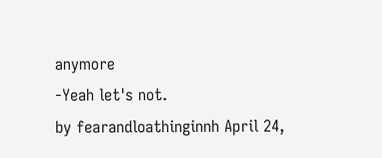anymore
-Yeah let's not.
by fearandloathinginnh April 24,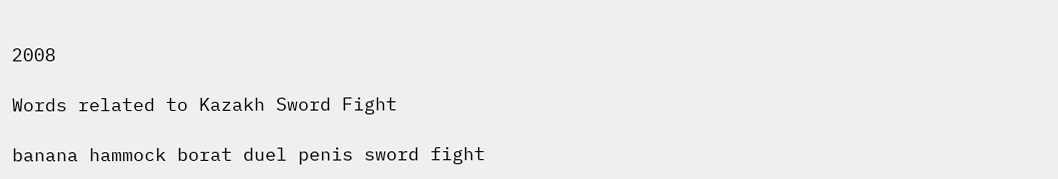2008

Words related to Kazakh Sword Fight

banana hammock borat duel penis sword fight